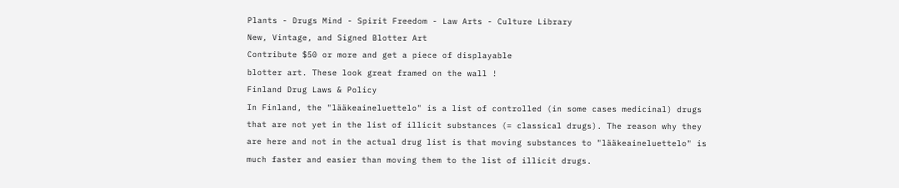Plants - Drugs Mind - Spirit Freedom - Law Arts - Culture Library
New, Vintage, and Signed Blotter Art
Contribute $50 or more and get a piece of displayable
blotter art. These look great framed on the wall !
Finland Drug Laws & Policy
In Finland, the "lääkeaineluettelo" is a list of controlled (in some cases medicinal) drugs that are not yet in the list of illicit substances (= classical drugs). The reason why they are here and not in the actual drug list is that moving substances to "lääkeaineluettelo" is much faster and easier than moving them to the list of illicit drugs.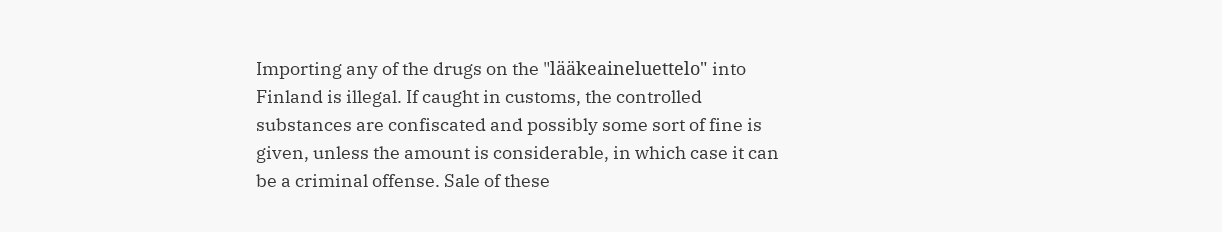Importing any of the drugs on the "lääkeaineluettelo" into Finland is illegal. If caught in customs, the controlled substances are confiscated and possibly some sort of fine is given, unless the amount is considerable, in which case it can be a criminal offense. Sale of these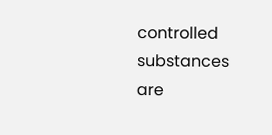controlled substances are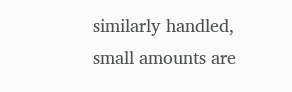similarly handled, small amounts are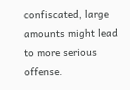confiscated, large amounts might lead to more serious offense.